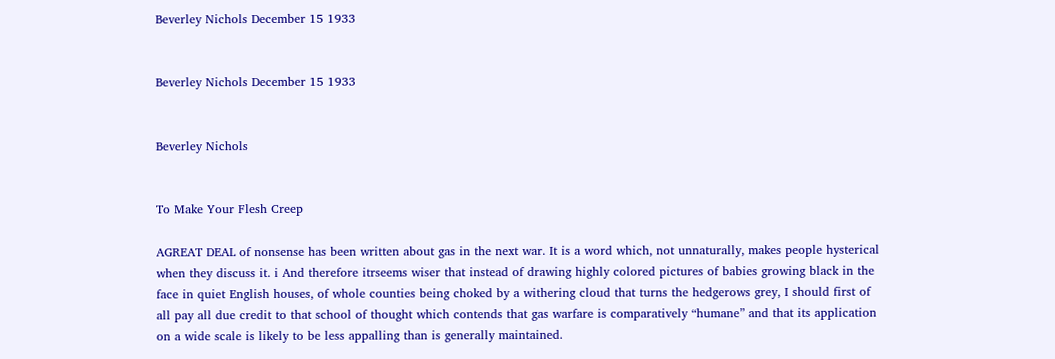Beverley Nichols December 15 1933


Beverley Nichols December 15 1933


Beverley Nichols


To Make Your Flesh Creep

AGREAT DEAL of nonsense has been written about gas in the next war. It is a word which, not unnaturally, makes people hysterical when they discuss it. i And therefore itrseems wiser that instead of drawing highly colored pictures of babies growing black in the face in quiet English houses, of whole counties being choked by a withering cloud that turns the hedgerows grey, I should first of all pay all due credit to that school of thought which contends that gas warfare is comparatively “humane” and that its application on a wide scale is likely to be less appalling than is generally maintained.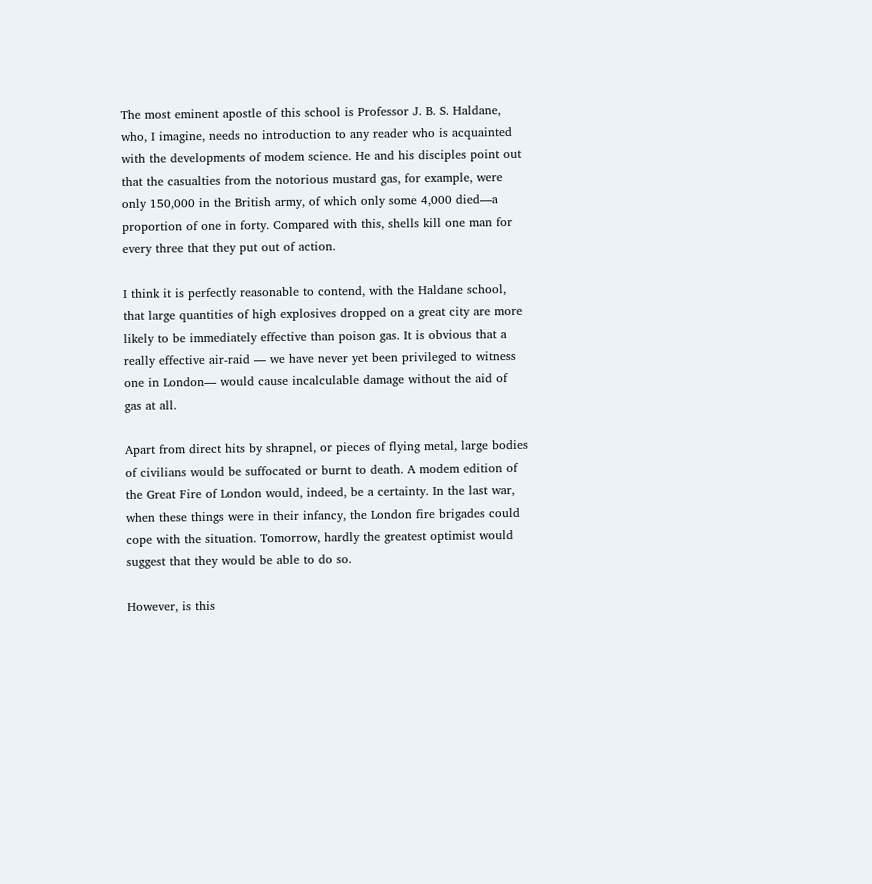The most eminent apostle of this school is Professor J. B. S. Haldane, who, I imagine, needs no introduction to any reader who is acquainted with the developments of modem science. He and his disciples point out that the casualties from the notorious mustard gas, for example, were only 150,000 in the British army, of which only some 4,000 died—a proportion of one in forty. Compared with this, shells kill one man for every three that they put out of action.

I think it is perfectly reasonable to contend, with the Haldane school, that large quantities of high explosives dropped on a great city are more likely to be immediately effective than poison gas. It is obvious that a really effective air-raid — we have never yet been privileged to witness one in London— would cause incalculable damage without the aid of gas at all.

Apart from direct hits by shrapnel, or pieces of flying metal, large bodies of civilians would be suffocated or burnt to death. A modem edition of the Great Fire of London would, indeed, be a certainty. In the last war, when these things were in their infancy, the London fire brigades could cope with the situation. Tomorrow, hardly the greatest optimist would suggest that they would be able to do so.

However, is this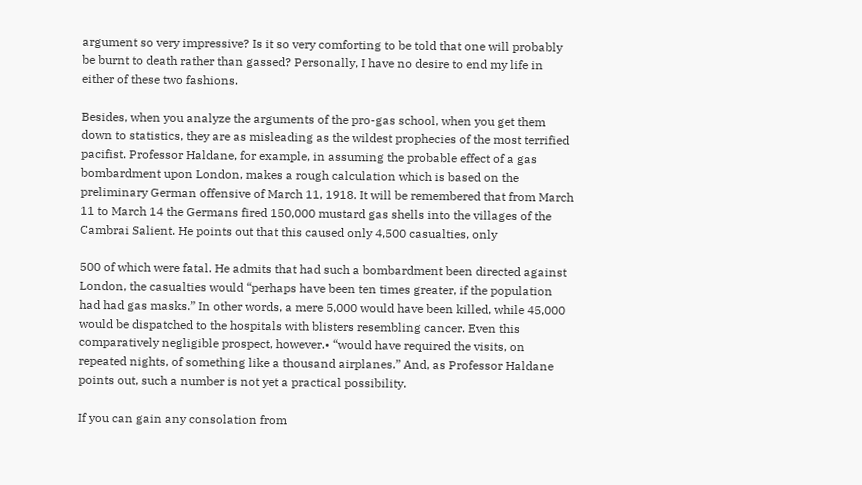argument so very impressive? Is it so very comforting to be told that one will probably be burnt to death rather than gassed? Personally, I have no desire to end my life in either of these two fashions.

Besides, when you analyze the arguments of the pro-gas school, when you get them down to statistics, they are as misleading as the wildest prophecies of the most terrified pacifist. Professor Haldane, for example, in assuming the probable effect of a gas bombardment upon London, makes a rough calculation which is based on the preliminary German offensive of March 11, 1918. It will be remembered that from March 11 to March 14 the Germans fired 150,000 mustard gas shells into the villages of the Cambrai Salient. He points out that this caused only 4,500 casualties, only

500 of which were fatal. He admits that had such a bombardment been directed against London, the casualties would “perhaps have been ten times greater, if the population had had gas masks.” In other words, a mere 5,000 would have been killed, while 45,000 would be dispatched to the hospitals with blisters resembling cancer. Even this comparatively negligible prospect, however.• “would have required the visits, on repeated nights, of something like a thousand airplanes.” And, as Professor Haldane points out, such a number is not yet a practical possibility.

If you can gain any consolation from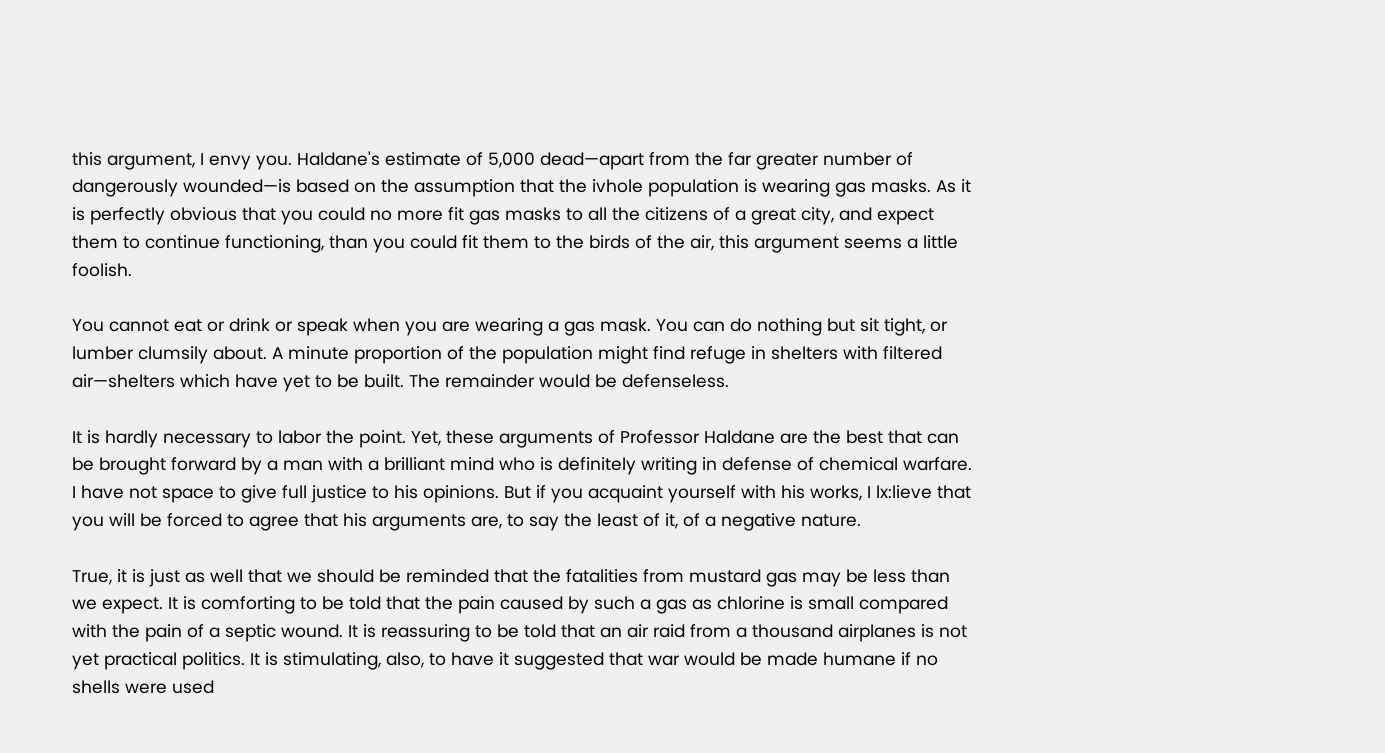this argument, I envy you. Haldane's estimate of 5,000 dead—apart from the far greater number of dangerously wounded—is based on the assumption that the ivhole population is wearing gas masks. As it is perfectly obvious that you could no more fit gas masks to all the citizens of a great city, and expect them to continue functioning, than you could fit them to the birds of the air, this argument seems a little foolish.

You cannot eat or drink or speak when you are wearing a gas mask. You can do nothing but sit tight, or lumber clumsily about. A minute proportion of the population might find refuge in shelters with filtered air—shelters which have yet to be built. The remainder would be defenseless.

It is hardly necessary to labor the point. Yet, these arguments of Professor Haldane are the best that can be brought forward by a man with a brilliant mind who is definitely writing in defense of chemical warfare. I have not space to give full justice to his opinions. But if you acquaint yourself with his works, I lx:lieve that you will be forced to agree that his arguments are, to say the least of it, of a negative nature.

True, it is just as well that we should be reminded that the fatalities from mustard gas may be less than we expect. It is comforting to be told that the pain caused by such a gas as chlorine is small compared with the pain of a septic wound. It is reassuring to be told that an air raid from a thousand airplanes is not yet practical politics. It is stimulating, also, to have it suggested that war would be made humane if no shells were used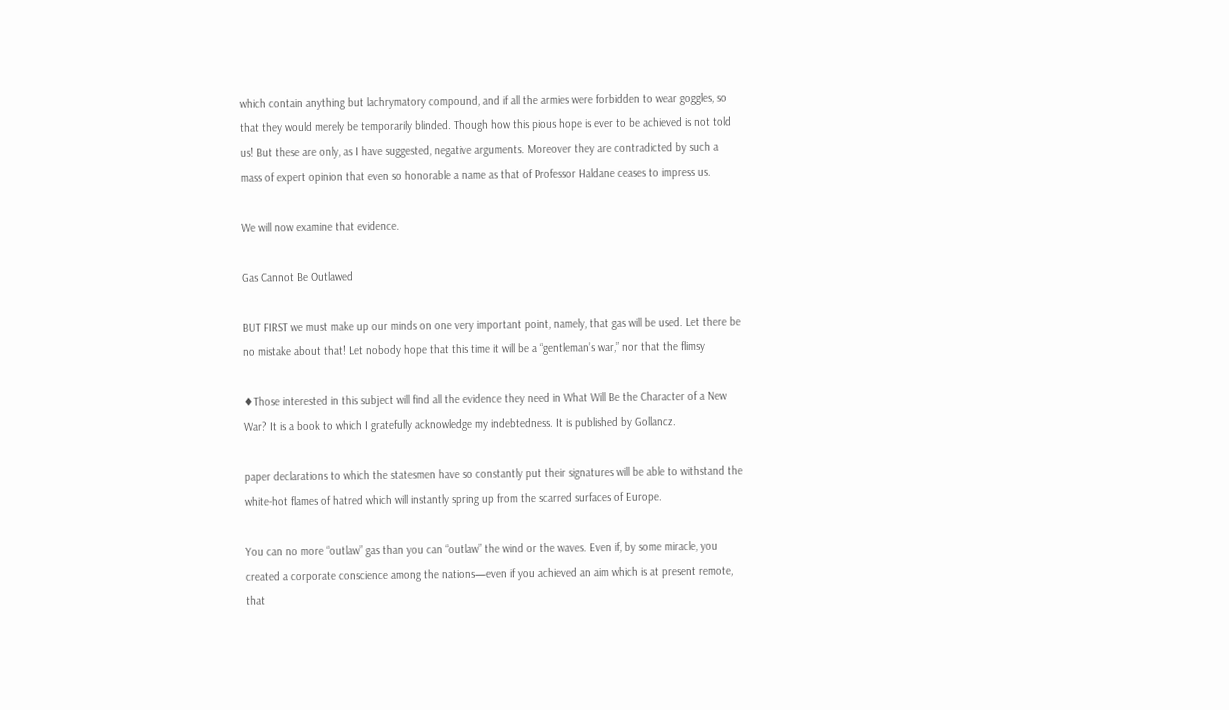which contain anything but lachrymatory compound, and if all the armies were forbidden to wear goggles, so that they would merely be temporarily blinded. Though how this pious hope is ever to be achieved is not told us! But these are only, as I have suggested, negative arguments. Moreover they are contradicted by such a mass of expert opinion that even so honorable a name as that of Professor Haldane ceases to impress us.

We will now examine that evidence.

Gas Cannot Be Outlawed

BUT FIRST we must make up our minds on one very important point, namely, that gas will be used. Let there be no mistake about that! Let nobody hope that this time it will be a “gentleman’s war,” nor that the flimsy

♦Those interested in this subject will find all the evidence they need in What Will Be the Character of a New War? It is a book to which I gratefully acknowledge my indebtedness. It is published by Gollancz.

paper declarations to which the statesmen have so constantly put their signatures will be able to withstand the white-hot flames of hatred which will instantly spring up from the scarred surfaces of Europe.

You can no more “outlaw” gas than you can “outlaw” the wind or the waves. Even if, by some miracle, you created a corporate conscience among the nations—even if you achieved an aim which is at present remote, that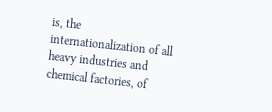is, the internationalization of all heavy industries and chemical factories, of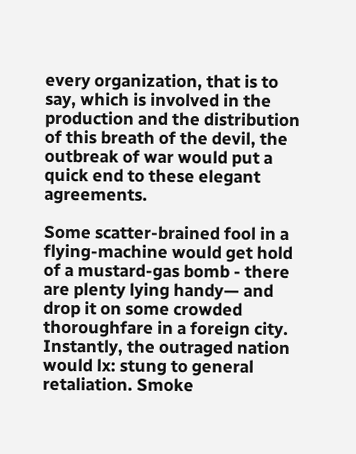every organization, that is to say, which is involved in the production and the distribution of this breath of the devil, the outbreak of war would put a quick end to these elegant agreements.

Some scatter-brained fool in a flying-machine would get hold of a mustard-gas bomb - there are plenty lying handy— and drop it on some crowded thoroughfare in a foreign city. Instantly, the outraged nation would lx: stung to general retaliation. Smoke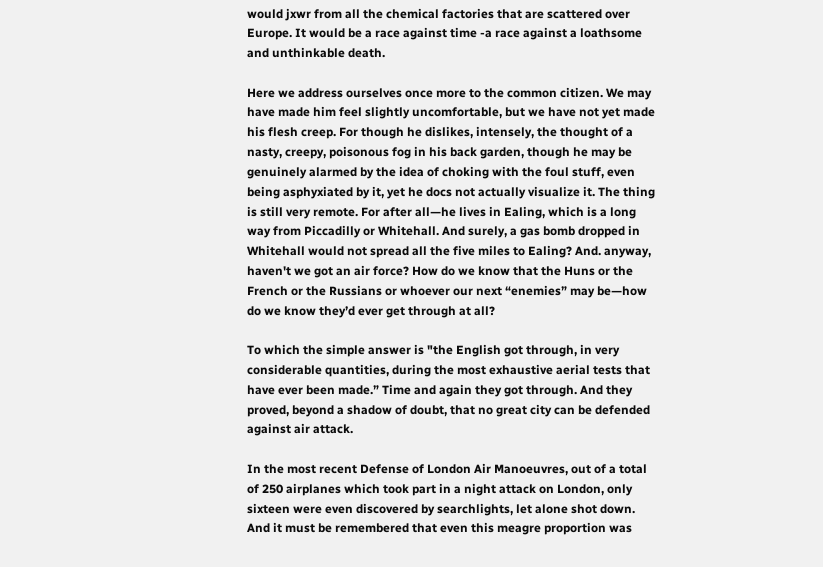would jxwr from all the chemical factories that are scattered over Europe. It would be a race against time -a race against a loathsome and unthinkable death.

Here we address ourselves once more to the common citizen. We may have made him feel slightly uncomfortable, but we have not yet made his flesh creep. For though he dislikes, intensely, the thought of a nasty, creepy, poisonous fog in his back garden, though he may be genuinely alarmed by the idea of choking with the foul stuff, even being asphyxiated by it, yet he docs not actually visualize it. The thing is still very remote. For after all—he lives in Ealing, which is a long way from Piccadilly or Whitehall. And surely, a gas bomb dropped in Whitehall would not spread all the five miles to Ealing? And. anyway, haven't we got an air force? How do we know that the Huns or the French or the Russians or whoever our next “enemies” may be—how do we know they’d ever get through at all?

To which the simple answer is "the English got through, in very considerable quantities, during the most exhaustive aerial tests that have ever been made.” Time and again they got through. And they proved, beyond a shadow of doubt, that no great city can be defended against air attack.

In the most recent Defense of London Air Manoeuvres, out of a total of 250 airplanes which took part in a night attack on London, only sixteen were even discovered by searchlights, let alone shot down. And it must be remembered that even this meagre proportion was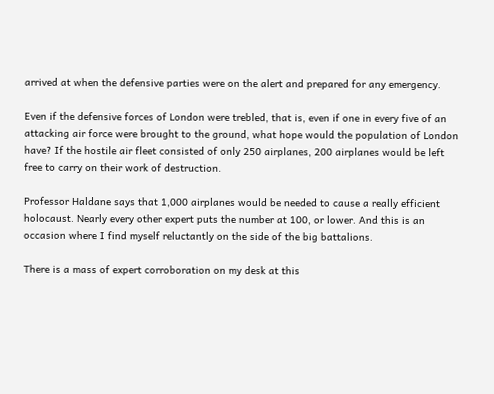arrived at when the defensive parties were on the alert and prepared for any emergency.

Even if the defensive forces of London were trebled, that is, even if one in every five of an attacking air force were brought to the ground, what hope would the population of London have? If the hostile air fleet consisted of only 250 airplanes, 200 airplanes would be left free to carry on their work of destruction.

Professor Haldane says that 1,000 airplanes would be needed to cause a really efficient holocaust. Nearly every other expert puts the number at 100, or lower. And this is an occasion where I find myself reluctantly on the side of the big battalions.

There is a mass of expert corroboration on my desk at this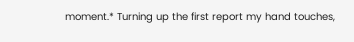moment.* Turning up the first report my hand touches,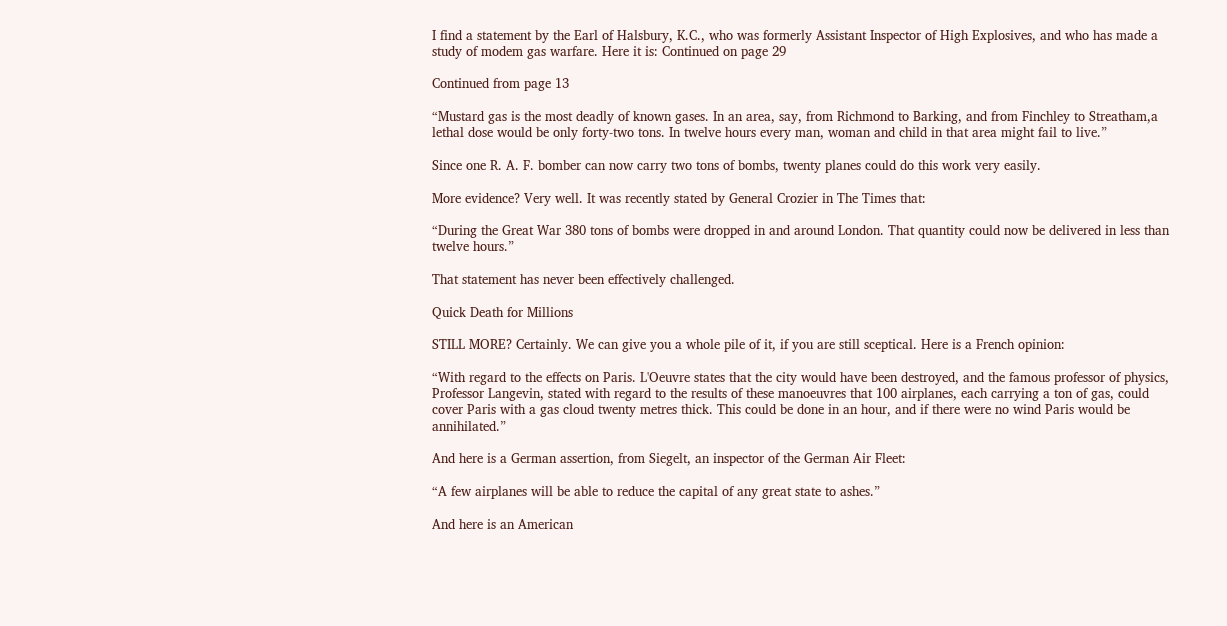I find a statement by the Earl of Halsbury, K.C., who was formerly Assistant Inspector of High Explosives, and who has made a study of modem gas warfare. Here it is: Continued on page 29

Continued from page 13

“Mustard gas is the most deadly of known gases. In an area, say, from Richmond to Barking, and from Finchley to Streatham,a lethal dose would be only forty-two tons. In twelve hours every man, woman and child in that area might fail to live.”

Since one R. A. F. bomber can now carry two tons of bombs, twenty planes could do this work very easily.

More evidence? Very well. It was recently stated by General Crozier in The Times that:

“During the Great War 380 tons of bombs were dropped in and around London. That quantity could now be delivered in less than twelve hours.”

That statement has never been effectively challenged.

Quick Death for Millions

STILL MORE? Certainly. We can give you a whole pile of it, if you are still sceptical. Here is a French opinion:

“With regard to the effects on Paris. L'Oeuvre states that the city would have been destroyed, and the famous professor of physics, Professor Langevin, stated with regard to the results of these manoeuvres that 100 airplanes, each carrying a ton of gas, could cover Paris with a gas cloud twenty metres thick. This could be done in an hour, and if there were no wind Paris would be annihilated.”

And here is a German assertion, from Siegelt, an inspector of the German Air Fleet:

“A few airplanes will be able to reduce the capital of any great state to ashes.”

And here is an American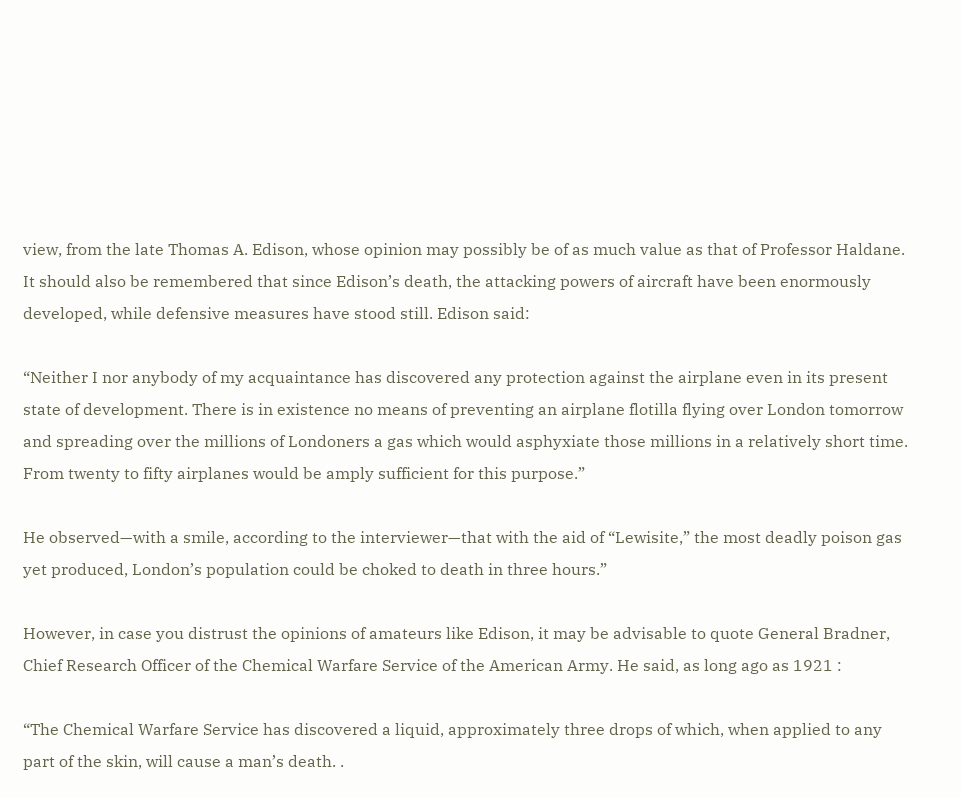view, from the late Thomas A. Edison, whose opinion may possibly be of as much value as that of Professor Haldane. It should also be remembered that since Edison’s death, the attacking powers of aircraft have been enormously developed, while defensive measures have stood still. Edison said:

“Neither I nor anybody of my acquaintance has discovered any protection against the airplane even in its present state of development. There is in existence no means of preventing an airplane flotilla flying over London tomorrow and spreading over the millions of Londoners a gas which would asphyxiate those millions in a relatively short time. From twenty to fifty airplanes would be amply sufficient for this purpose.”

He observed—with a smile, according to the interviewer—that with the aid of “Lewisite,” the most deadly poison gas yet produced, London’s population could be choked to death in three hours.”

However, in case you distrust the opinions of amateurs like Edison, it may be advisable to quote General Bradner, Chief Research Officer of the Chemical Warfare Service of the American Army. He said, as long ago as 1921 :

“The Chemical Warfare Service has discovered a liquid, approximately three drops of which, when applied to any part of the skin, will cause a man’s death. .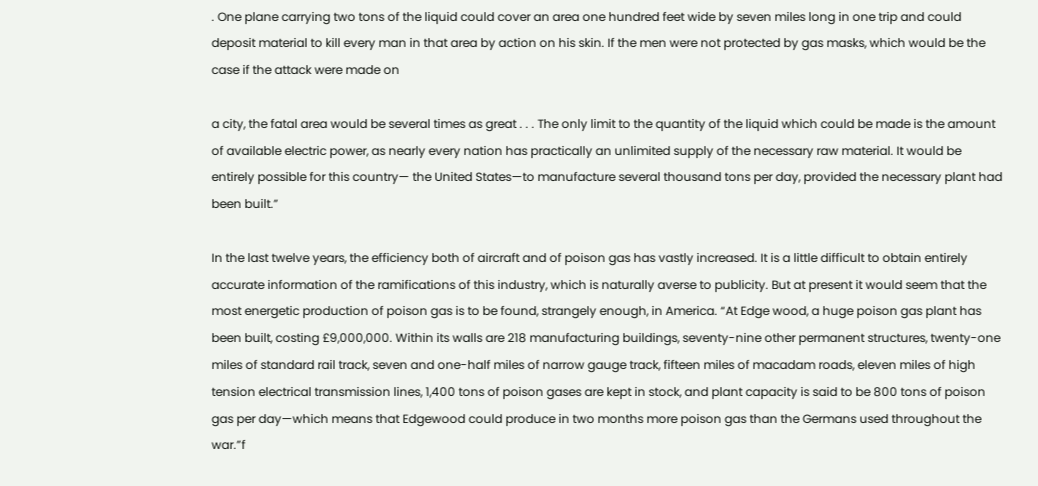. One plane carrying two tons of the liquid could cover an area one hundred feet wide by seven miles long in one trip and could deposit material to kill every man in that area by action on his skin. If the men were not protected by gas masks, which would be the case if the attack were made on

a city, the fatal area would be several times as great . . . The only limit to the quantity of the liquid which could be made is the amount of available electric power, as nearly every nation has practically an unlimited supply of the necessary raw material. It would be entirely possible for this country— the United States—to manufacture several thousand tons per day, provided the necessary plant had been built.”

In the last twelve years, the efficiency both of aircraft and of poison gas has vastly increased. It is a little difficult to obtain entirely accurate information of the ramifications of this industry, which is naturally averse to publicity. But at present it would seem that the most energetic production of poison gas is to be found, strangely enough, in America. “At Edge wood, a huge poison gas plant has been built, costing £9,000,000. Within its walls are 218 manufacturing buildings, seventy-nine other permanent structures, twenty-one miles of standard rail track, seven and one-half miles of narrow gauge track, fifteen miles of macadam roads, eleven miles of high tension electrical transmission lines, 1,400 tons of poison gases are kept in stock, and plant capacity is said to be 800 tons of poison gas per day—which means that Edgewood could produce in two months more poison gas than the Germans used throughout the war.”f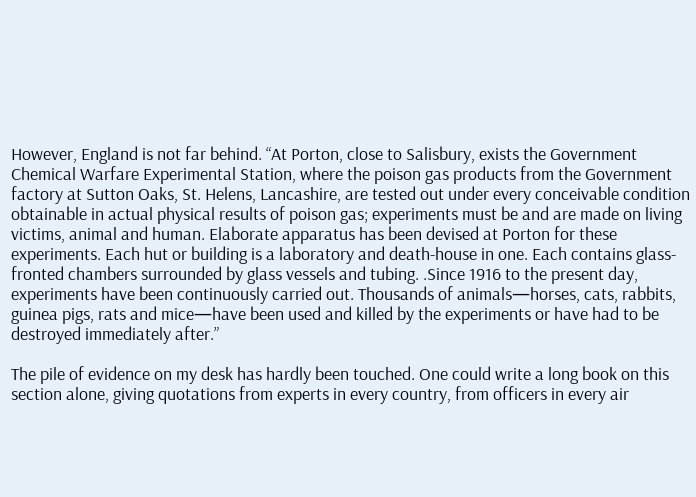However, England is not far behind. “At Porton, close to Salisbury, exists the Government Chemical Warfare Experimental Station, where the poison gas products from the Government factory at Sutton Oaks, St. Helens, Lancashire, are tested out under every conceivable condition obtainable in actual physical results of poison gas; experiments must be and are made on living victims, animal and human. Elaborate apparatus has been devised at Porton for these experiments. Each hut or building is a laboratory and death-house in one. Each contains glass-fronted chambers surrounded by glass vessels and tubing. .Since 1916 to the present day, experiments have been continuously carried out. Thousands of animals—horses, cats, rabbits, guinea pigs, rats and mice—have been used and killed by the experiments or have had to be destroyed immediately after.”

The pile of evidence on my desk has hardly been touched. One could write a long book on this section alone, giving quotations from experts in every country, from officers in every air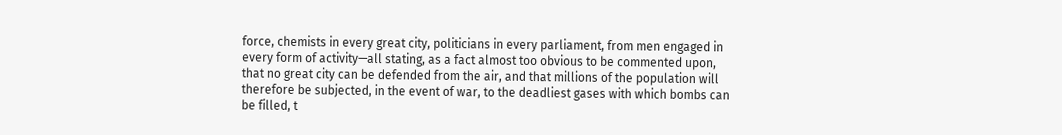force, chemists in every great city, politicians in every parliament, from men engaged in every form of activity—all stating, as a fact almost too obvious to be commented upon, that no great city can be defended from the air, and that millions of the population will therefore be subjected, in the event of war, to the deadliest gases with which bombs can be filled, t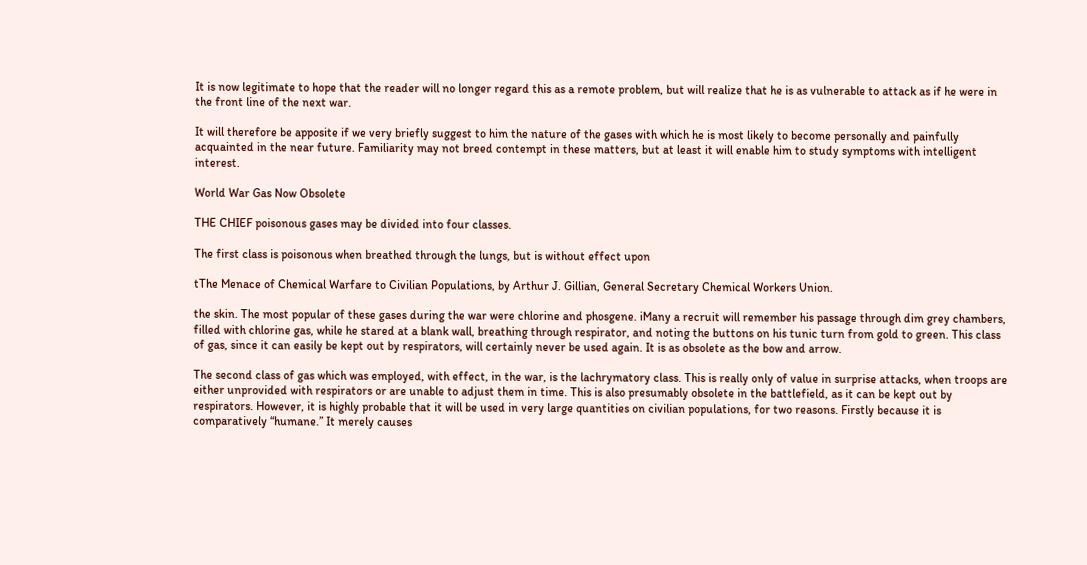It is now legitimate to hope that the reader will no longer regard this as a remote problem, but will realize that he is as vulnerable to attack as if he were in the front line of the next war.

It will therefore be apposite if we very briefly suggest to him the nature of the gases with which he is most likely to become personally and painfully acquainted in the near future. Familiarity may not breed contempt in these matters, but at least it will enable him to study symptoms with intelligent interest.

World War Gas Now Obsolete

THE CHIEF poisonous gases may be divided into four classes.

The first class is poisonous when breathed through the lungs, but is without effect upon

tThe Menace of Chemical Warfare to Civilian Populations, by Arthur J. Gillian, General Secretary Chemical Workers Union.

the skin. The most popular of these gases during the war were chlorine and phosgene. iMany a recruit will remember his passage through dim grey chambers, filled with chlorine gas, while he stared at a blank wall, breathing through respirator, and noting the buttons on his tunic turn from gold to green. This class of gas, since it can easily be kept out by respirators, will certainly never be used again. It is as obsolete as the bow and arrow.

The second class of gas which was employed, with effect, in the war, is the lachrymatory class. This is really only of value in surprise attacks, when troops are either unprovided with respirators or are unable to adjust them in time. This is also presumably obsolete in the battlefield, as it can be kept out by respirators. However, it is highly probable that it will be used in very large quantities on civilian populations, for two reasons. Firstly because it is comparatively “humane.” It merely causes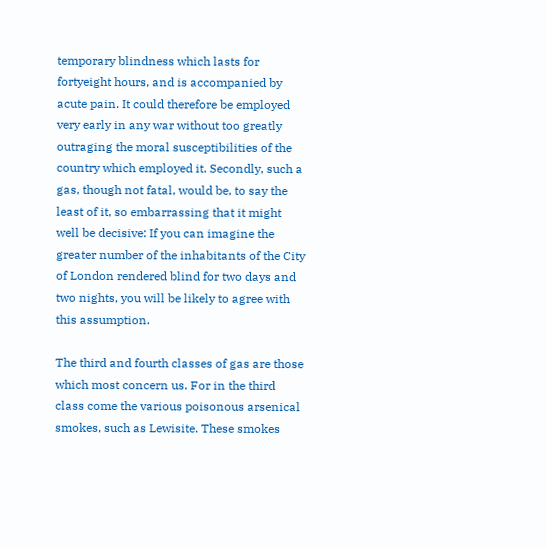temporary blindness which lasts for fortyeight hours, and is accompanied by acute pain. It could therefore be employed very early in any war without too greatly outraging the moral susceptibilities of the country which employed it. Secondly, such a gas, though not fatal, would be, to say the least of it, so embarrassing that it might well be decisive: If you can imagine the greater number of the inhabitants of the City of London rendered blind for two days and two nights, you will be likely to agree with this assumption.

The third and fourth classes of gas are those which most concern us. For in the third class come the various poisonous arsenical smokes, such as Lewisite. These smokes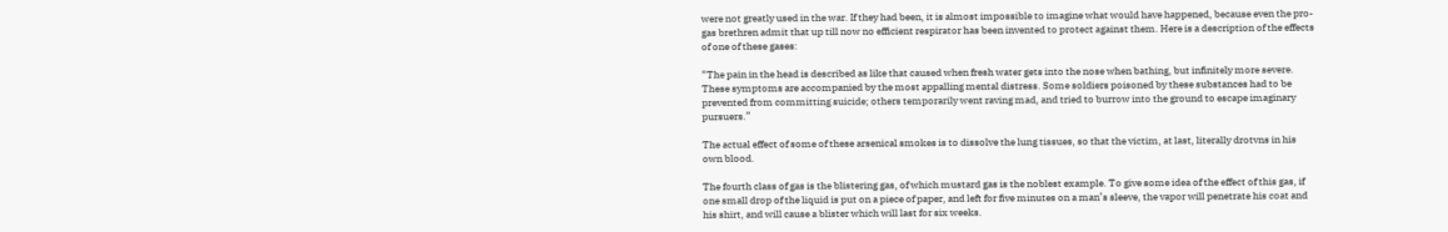were not greatly used in the war. If they had been, it is almost impossible to imagine what would have happened, because even the pro-gas brethren admit that up till now no efficient respirator has been invented to protect against them. Here is a description of the effects of one of these gases:

“The pain in the head is described as like that caused when fresh water gets into the nose when bathing, but infinitely more severe. These symptoms are accompanied by the most appalling mental distress. Some soldiers poisoned by these substances had to be prevented from committing suicide; others temporarily went raving mad, and tried to burrow into the ground to escape imaginary pursuers.”

The actual effect of some of these arsenical smokes is to dissolve the lung tissues, so that the victim, at last, literally drotvns in his own blood.

The fourth class of gas is the blistering gas, of which mustard gas is the noblest example. To give some idea of the effect of this gas, if one small drop of the liquid is put on a piece of paper, and left for five minutes on a man’s sleeve, the vapor will penetrate his coat and his shirt, and will cause a blister which will last for six weeks.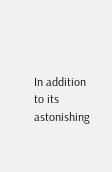In addition to its astonishing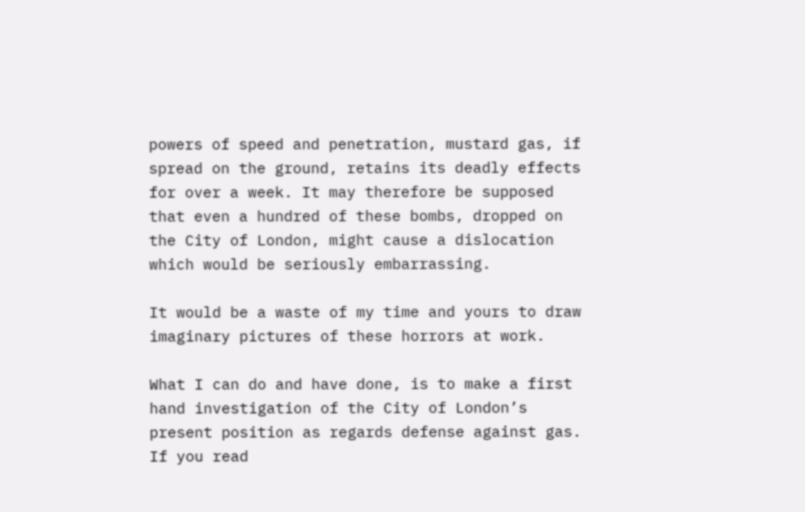powers of speed and penetration, mustard gas, if spread on the ground, retains its deadly effects for over a week. It may therefore be supposed that even a hundred of these bombs, dropped on the City of London, might cause a dislocation which would be seriously embarrassing.

It would be a waste of my time and yours to draw imaginary pictures of these horrors at work.

What I can do and have done, is to make a first hand investigation of the City of London’s present position as regards defense against gas. If you read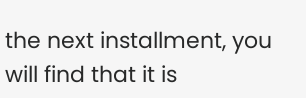the next installment, you will find that it is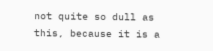not quite so dull as this, because it is a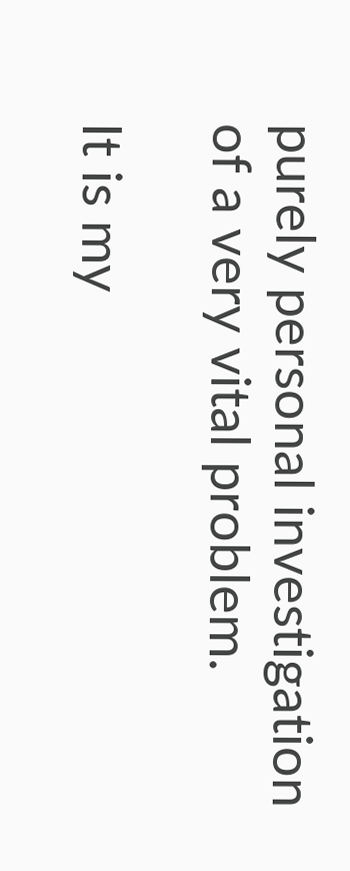purely personal investigation of a very vital problem.

It is my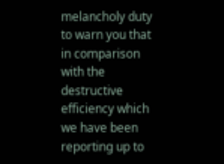melancholy duty to warn you that in comparison with the destructive efficiency which we have been reporting up to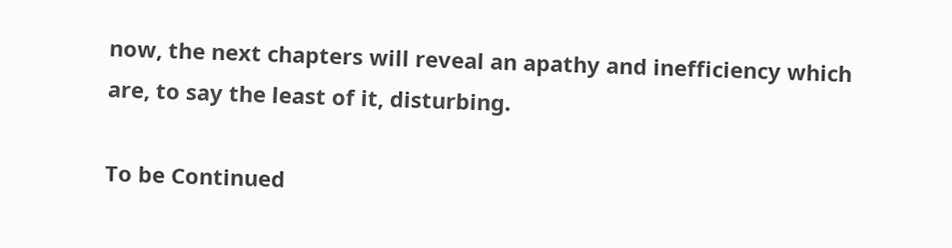now, the next chapters will reveal an apathy and inefficiency which are, to say the least of it, disturbing.

To be Continued